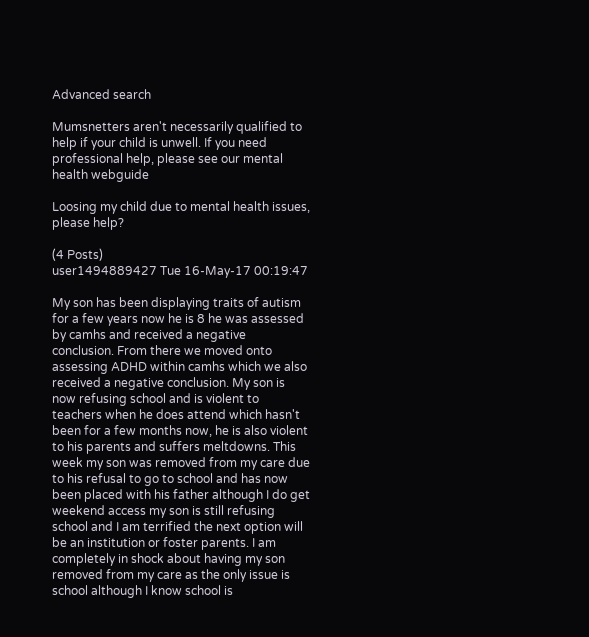Advanced search

Mumsnetters aren't necessarily qualified to help if your child is unwell. If you need professional help, please see our mental health webguide

Loosing my child due to mental health issues, please help?

(4 Posts)
user1494889427 Tue 16-May-17 00:19:47

My son has been displaying traits of autism for a few years now he is 8 he was assessed by camhs and received a negative conclusion. From there we moved onto assessing ADHD within camhs which we also received a negative conclusion. My son is now refusing school and is violent to teachers when he does attend which hasn't been for a few months now, he is also violent to his parents and suffers meltdowns. This week my son was removed from my care due to his refusal to go to school and has now been placed with his father although I do get weekend access my son is still refusing school and I am terrified the next option will be an institution or foster parents. I am completely in shock about having my son removed from my care as the only issue is school although I know school is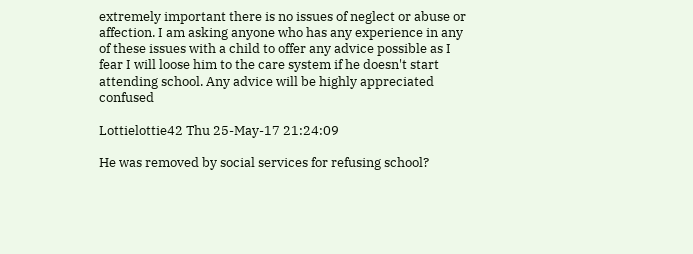extremely important there is no issues of neglect or abuse or affection. I am asking anyone who has any experience in any of these issues with a child to offer any advice possible as I fear I will loose him to the care system if he doesn't start attending school. Any advice will be highly appreciated confused

Lottielottie42 Thu 25-May-17 21:24:09

He was removed by social services for refusing school?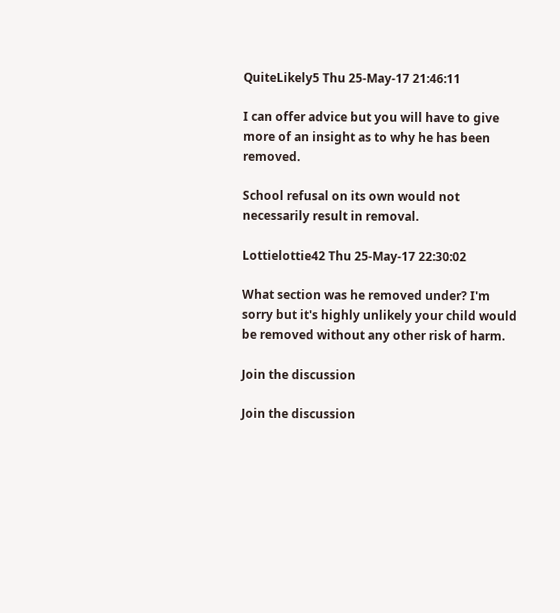QuiteLikely5 Thu 25-May-17 21:46:11

I can offer advice but you will have to give more of an insight as to why he has been removed.

School refusal on its own would not necessarily result in removal.

Lottielottie42 Thu 25-May-17 22:30:02

What section was he removed under? I'm sorry but it's highly unlikely your child would be removed without any other risk of harm.

Join the discussion

Join the discussion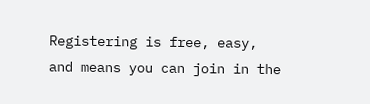Registering is free, easy, and means you can join in the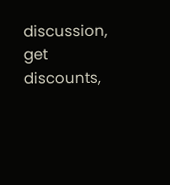discussion, get discounts,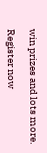win prizes and lots more.

Register now